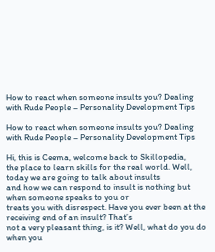How to react when someone insults you? Dealing with Rude People – Personality Development Tips

How to react when someone insults you? Dealing with Rude People – Personality Development Tips

Hi, this is Ceema, welcome back to Skillopedia,
the place to learn skills for the real world. Well, today we are going to talk about insults
and how we can respond to insult is nothing but when someone speaks to you or
treats you with disrespect. Have you ever been at the receiving end of an insult? That’s
not a very pleasant thing, is it? Well, what do you do when you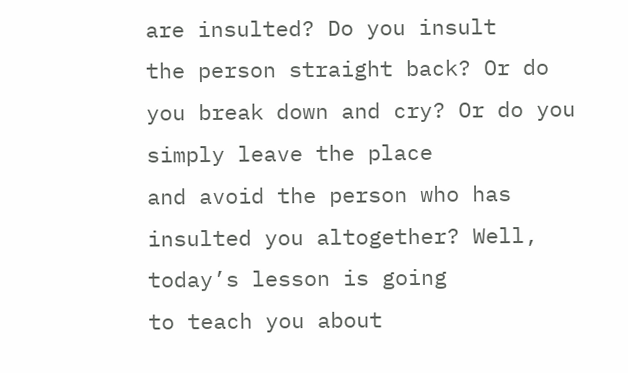are insulted? Do you insult
the person straight back? Or do you break down and cry? Or do you simply leave the place
and avoid the person who has insulted you altogether? Well, today’s lesson is going
to teach you about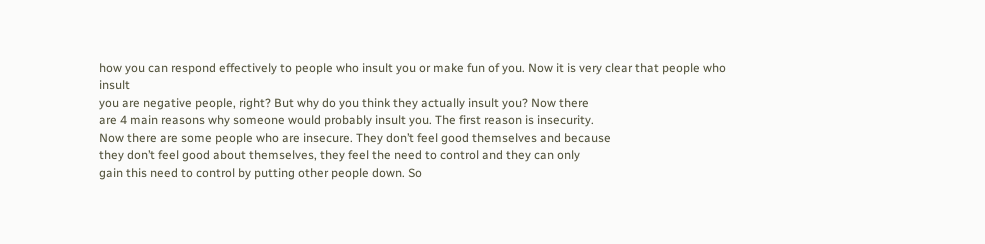how you can respond effectively to people who insult you or make fun of you. Now it is very clear that people who insult
you are negative people, right? But why do you think they actually insult you? Now there
are 4 main reasons why someone would probably insult you. The first reason is insecurity.
Now there are some people who are insecure. They don’t feel good themselves and because
they don’t feel good about themselves, they feel the need to control and they can only
gain this need to control by putting other people down. So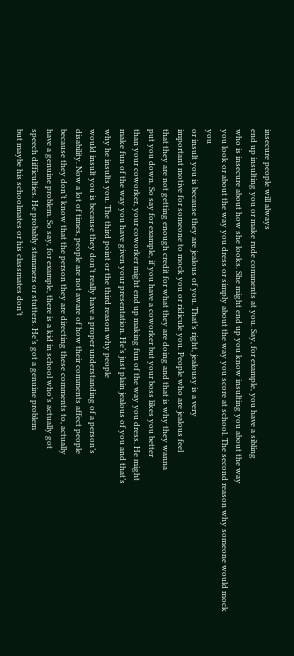insecure people will always
end up insulting you or make rude comments at you. Say, for example, you have a sibling
who is insecure about how she looks. She might end up you know insulting you about the way
you look or about the way you dress or simply about the way you score at school. The second reason why someone would mock you
or insult you is because they are jealous of you. That’s right, jealousy is a very
important motive for someone to mock you or ridicule you. People who are jealous feel
that they are not getting enough credit for what they are doing and that is why they wanna
put you down. So say for example, if you have a coworker but your boss likes you better
than your coworker, your coworker might end up making fun of the way you dress. He might
make fun of the way you have given your presentation. He’s just plain jealous of you and that’s
why he insults you. The third point or the third reason why people
would insult you is because they don’t really have a proper understanding of a person’s
disability. Now a lot of times, people are not aware of how their comments affect people
because they don’t know that the person they are directing these comments to, actually
have a genuine problem. So say, for example, there is a kid in school who’s actually got
speech difficulties. He probably stammers or stutters. He’s got a genuine problem
but maybe his schoolmates or his classmates don’t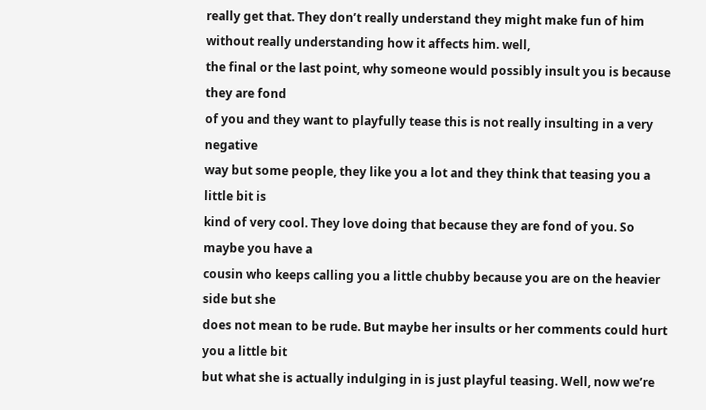really get that. They don’t really understand they might make fun of him without really understanding how it affects him. well,
the final or the last point, why someone would possibly insult you is because they are fond
of you and they want to playfully tease this is not really insulting in a very negative
way but some people, they like you a lot and they think that teasing you a little bit is
kind of very cool. They love doing that because they are fond of you. So maybe you have a
cousin who keeps calling you a little chubby because you are on the heavier side but she
does not mean to be rude. But maybe her insults or her comments could hurt you a little bit
but what she is actually indulging in is just playful teasing. Well, now we’re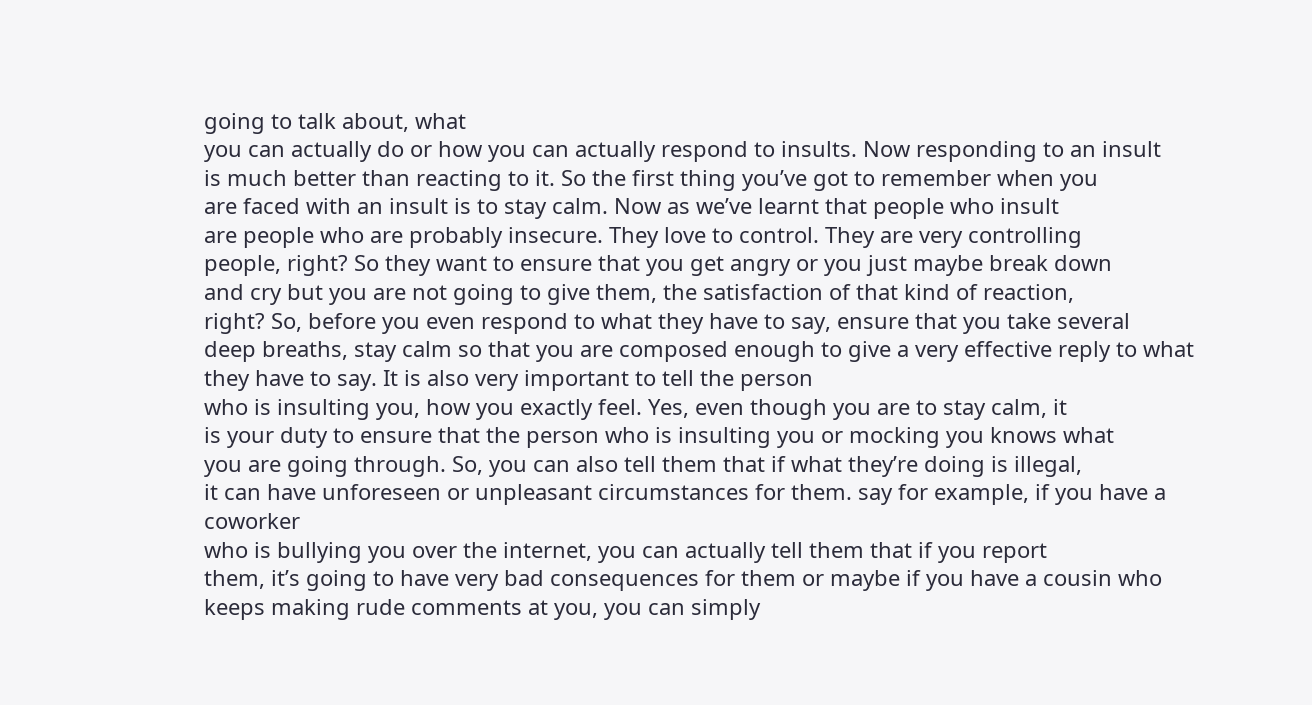going to talk about, what
you can actually do or how you can actually respond to insults. Now responding to an insult
is much better than reacting to it. So the first thing you’ve got to remember when you
are faced with an insult is to stay calm. Now as we’ve learnt that people who insult
are people who are probably insecure. They love to control. They are very controlling
people, right? So they want to ensure that you get angry or you just maybe break down
and cry but you are not going to give them, the satisfaction of that kind of reaction,
right? So, before you even respond to what they have to say, ensure that you take several
deep breaths, stay calm so that you are composed enough to give a very effective reply to what
they have to say. It is also very important to tell the person
who is insulting you, how you exactly feel. Yes, even though you are to stay calm, it
is your duty to ensure that the person who is insulting you or mocking you knows what
you are going through. So, you can also tell them that if what they’re doing is illegal,
it can have unforeseen or unpleasant circumstances for them. say for example, if you have a coworker
who is bullying you over the internet, you can actually tell them that if you report
them, it’s going to have very bad consequences for them or maybe if you have a cousin who
keeps making rude comments at you, you can simply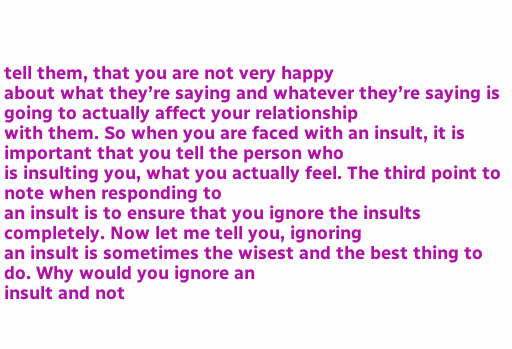tell them, that you are not very happy
about what they’re saying and whatever they’re saying is going to actually affect your relationship
with them. So when you are faced with an insult, it is important that you tell the person who
is insulting you, what you actually feel. The third point to note when responding to
an insult is to ensure that you ignore the insults completely. Now let me tell you, ignoring
an insult is sometimes the wisest and the best thing to do. Why would you ignore an
insult and not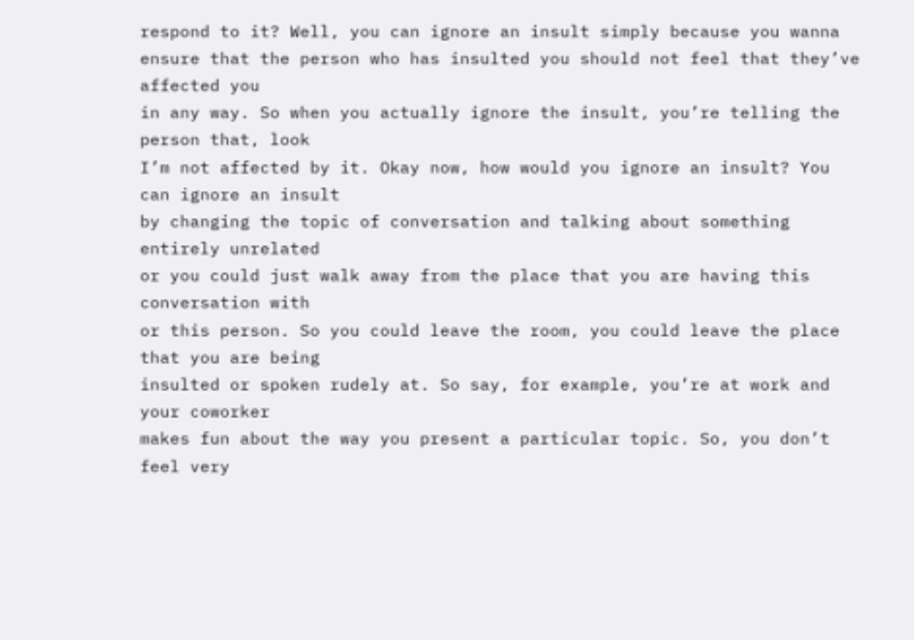respond to it? Well, you can ignore an insult simply because you wanna
ensure that the person who has insulted you should not feel that they’ve affected you
in any way. So when you actually ignore the insult, you’re telling the person that, look
I’m not affected by it. Okay now, how would you ignore an insult? You can ignore an insult
by changing the topic of conversation and talking about something entirely unrelated
or you could just walk away from the place that you are having this conversation with
or this person. So you could leave the room, you could leave the place that you are being
insulted or spoken rudely at. So say, for example, you’re at work and your coworker
makes fun about the way you present a particular topic. So, you don’t feel very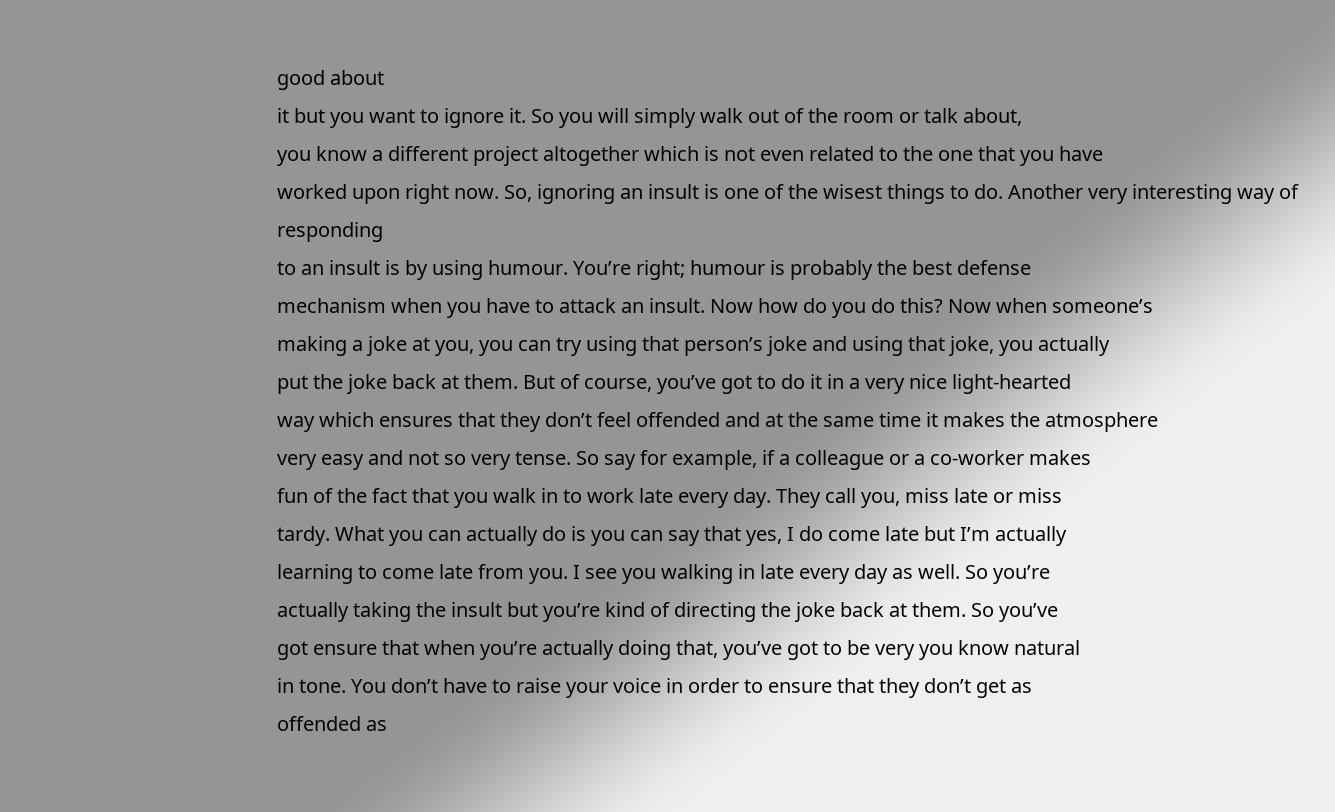good about
it but you want to ignore it. So you will simply walk out of the room or talk about,
you know a different project altogether which is not even related to the one that you have
worked upon right now. So, ignoring an insult is one of the wisest things to do. Another very interesting way of responding
to an insult is by using humour. You’re right; humour is probably the best defense
mechanism when you have to attack an insult. Now how do you do this? Now when someone’s
making a joke at you, you can try using that person’s joke and using that joke, you actually
put the joke back at them. But of course, you’ve got to do it in a very nice light-hearted
way which ensures that they don’t feel offended and at the same time it makes the atmosphere
very easy and not so very tense. So say for example, if a colleague or a co-worker makes
fun of the fact that you walk in to work late every day. They call you, miss late or miss
tardy. What you can actually do is you can say that yes, I do come late but I’m actually
learning to come late from you. I see you walking in late every day as well. So you’re
actually taking the insult but you’re kind of directing the joke back at them. So you’ve
got ensure that when you’re actually doing that, you’ve got to be very you know natural
in tone. You don’t have to raise your voice in order to ensure that they don’t get as
offended as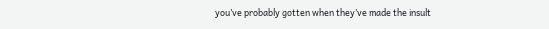you’ve probably gotten when they’ve made the insult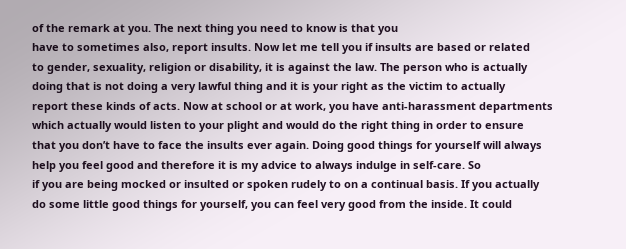of the remark at you. The next thing you need to know is that you
have to sometimes also, report insults. Now let me tell you if insults are based or related
to gender, sexuality, religion or disability, it is against the law. The person who is actually
doing that is not doing a very lawful thing and it is your right as the victim to actually
report these kinds of acts. Now at school or at work, you have anti-harassment departments
which actually would listen to your plight and would do the right thing in order to ensure
that you don’t have to face the insults ever again. Doing good things for yourself will always
help you feel good and therefore it is my advice to always indulge in self-care. So
if you are being mocked or insulted or spoken rudely to on a continual basis. If you actually
do some little good things for yourself, you can feel very good from the inside. It could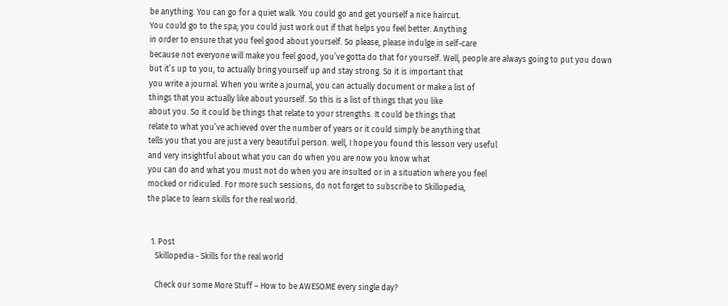be anything. You can go for a quiet walk. You could go and get yourself a nice haircut.
You could go to the spa; you could just work out if that helps you feel better. Anything
in order to ensure that you feel good about yourself. So please, please indulge in self-care
because not everyone will make you feel good, you’ve gotta do that for yourself. Well, people are always going to put you down
but it’s up to you, to actually bring yourself up and stay strong. So it is important that
you write a journal. When you write a journal, you can actually document or make a list of
things that you actually like about yourself. So this is a list of things that you like
about you. So it could be things that relate to your strengths. It could be things that
relate to what you’ve achieved over the number of years or it could simply be anything that
tells you that you are just a very beautiful person. well, I hope you found this lesson very useful
and very insightful about what you can do when you are now you know what
you can do and what you must not do when you are insulted or in a situation where you feel
mocked or ridiculed. For more such sessions, do not forget to subscribe to Skillopedia,
the place to learn skills for the real world.


  1. Post
    Skillopedia - Skills for the real world

    Check our some More Stuff – How to be AWESOME every single day?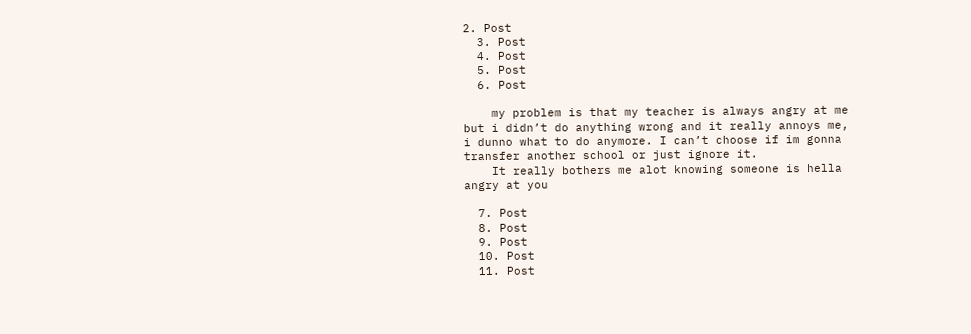2. Post
  3. Post
  4. Post
  5. Post
  6. Post

    my problem is that my teacher is always angry at me but i didn’t do anything wrong and it really annoys me, i dunno what to do anymore. I can’t choose if im gonna transfer another school or just ignore it.
    It really bothers me alot knowing someone is hella angry at you

  7. Post
  8. Post
  9. Post
  10. Post
  11. Post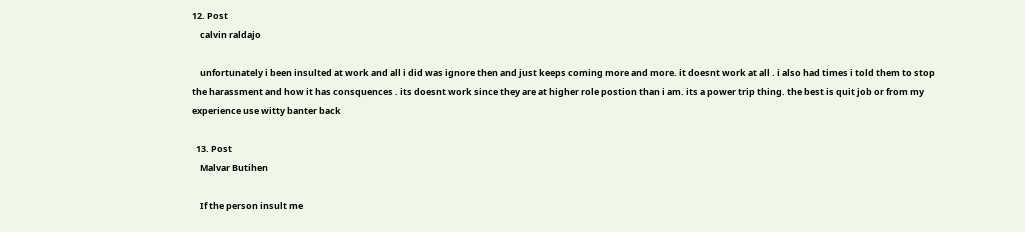12. Post
    calvin raldajo

    unfortunately i been insulted at work and all i did was ignore then and just keeps coming more and more. it doesnt work at all . i also had times i told them to stop the harassment and how it has consquences . its doesnt work since they are at higher role postion than i am. its a power trip thing. the best is quit job or from my experience use witty banter back

  13. Post
    Malvar Butihen

    If the person insult me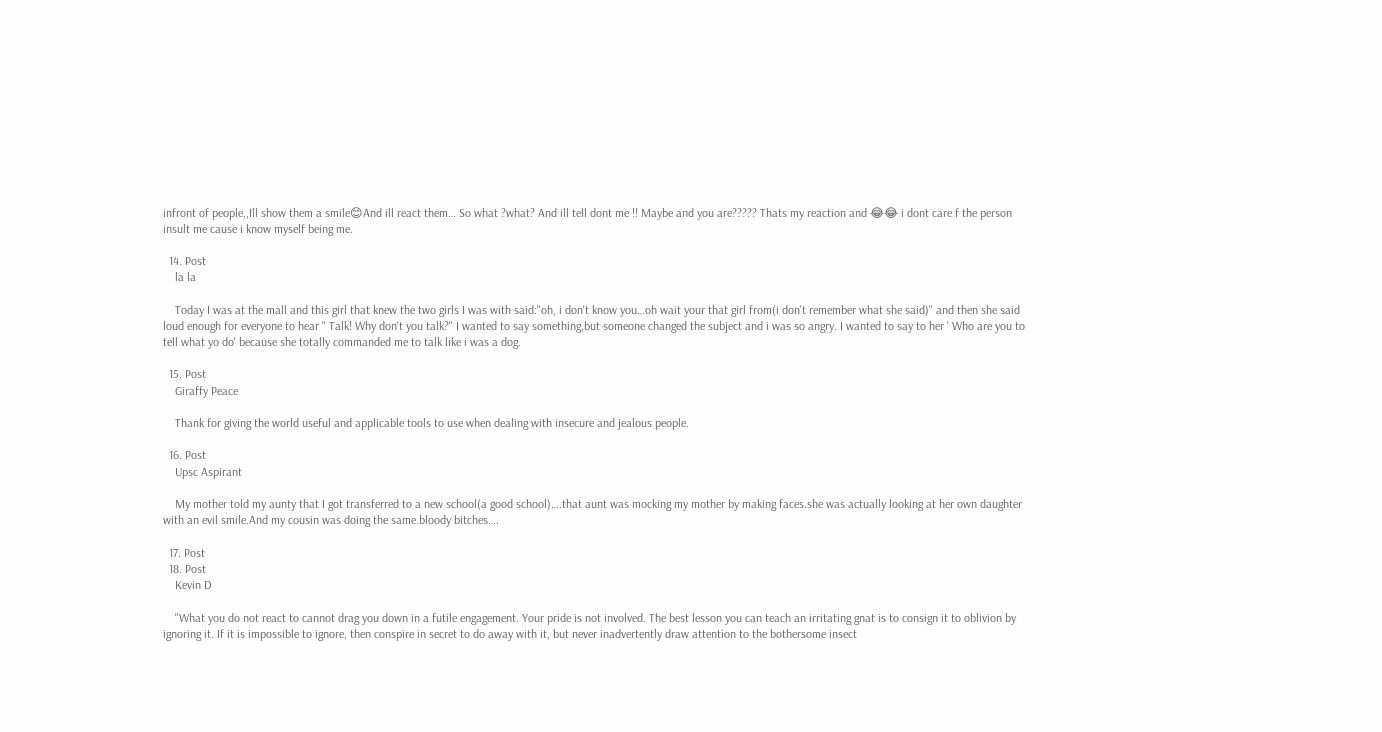infront of people,,Ill show them a smile😊And ill react them… So what ?what? And ill tell dont me !! Maybe and you are????? Thats my reaction and 😂😂 i dont care f the person insult me cause i know myself being me.

  14. Post
    la la

    Today I was at the mall and this girl that knew the two girls I was with said:"oh, i don't know you…oh wait your that girl from(i don't remember what she said)" and then she said loud enough for everyone to hear " Talk! Why don't you talk?" I wanted to say something,but someone changed the subject and i was so angry. I wanted to say to her ' Who are you to tell what yo do' because she totally commanded me to talk like i was a dog.

  15. Post
    Giraffy Peace

    Thank for giving the world useful and applicable tools to use when dealing with insecure and jealous people.

  16. Post
    Upsc Aspirant

    My mother told my aunty that I got transferred to a new school(a good school)….that aunt was mocking my mother by making faces.she was actually looking at her own daughter with an evil smile.And my cousin was doing the same.bloody bitches….

  17. Post
  18. Post
    Kevin D

    "What you do not react to cannot drag you down in a futile engagement. Your pride is not involved. The best lesson you can teach an irritating gnat is to consign it to oblivion by ignoring it. If it is impossible to ignore, then conspire in secret to do away with it, but never inadvertently draw attention to the bothersome insect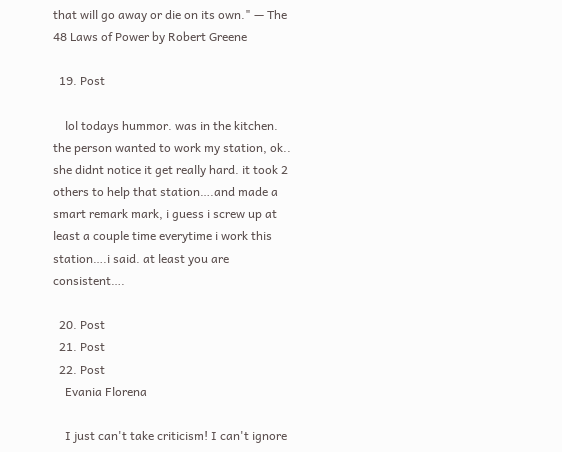that will go away or die on its own." — The 48 Laws of Power by Robert Greene

  19. Post

    lol todays hummor. was in the kitchen. the person wanted to work my station, ok.. she didnt notice it get really hard. it took 2 others to help that station….and made a smart remark mark, i guess i screw up at least a couple time everytime i work this station….i said. at least you are consistent….

  20. Post
  21. Post
  22. Post
    Evania Florena

    I just can't take criticism! I can't ignore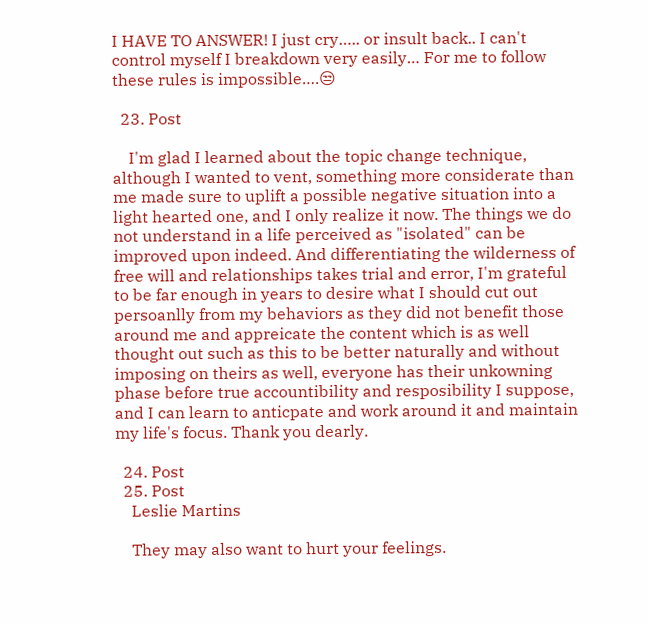I HAVE TO ANSWER! I just cry….. or insult back.. I can't control myself I breakdown very easily… For me to follow these rules is impossible….😒

  23. Post

    I'm glad I learned about the topic change technique, although I wanted to vent, something more considerate than me made sure to uplift a possible negative situation into a light hearted one, and I only realize it now. The things we do not understand in a life perceived as "isolated" can be improved upon indeed. And differentiating the wilderness of free will and relationships takes trial and error, I'm grateful to be far enough in years to desire what I should cut out persoanlly from my behaviors as they did not benefit those around me and appreicate the content which is as well thought out such as this to be better naturally and without imposing on theirs as well, everyone has their unkowning phase before true accountibility and resposibility I suppose, and I can learn to anticpate and work around it and maintain my life's focus. Thank you dearly.

  24. Post
  25. Post
    Leslie Martins

    They may also want to hurt your feelings.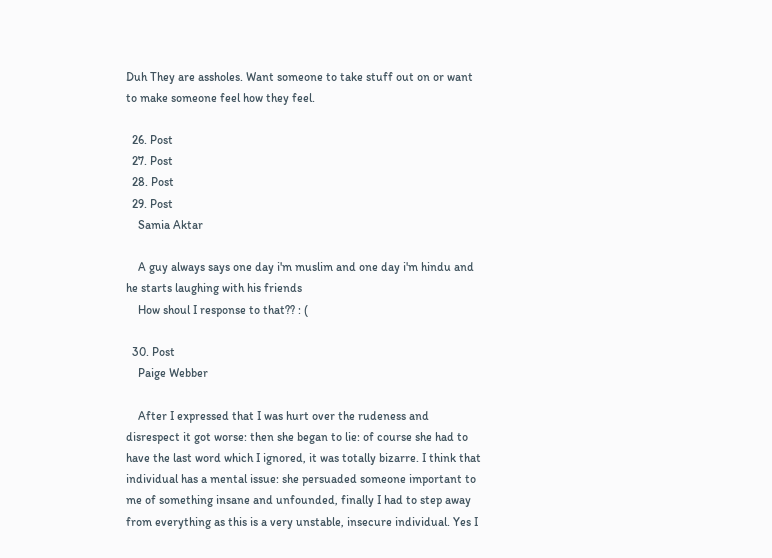Duh They are assholes. Want someone to take stuff out on or want to make someone feel how they feel.

  26. Post
  27. Post
  28. Post
  29. Post
    Samia Aktar

    A guy always says one day i'm muslim and one day i'm hindu and he starts laughing with his friends
    How shoul I response to that?? : (

  30. Post
    Paige Webber

    After I expressed that I was hurt over the rudeness and disrespect it got worse: then she began to lie: of course she had to have the last word which I ignored, it was totally bizarre. I think that individual has a mental issue: she persuaded someone important to me of something insane and unfounded, finally I had to step away from everything as this is a very unstable, insecure individual. Yes I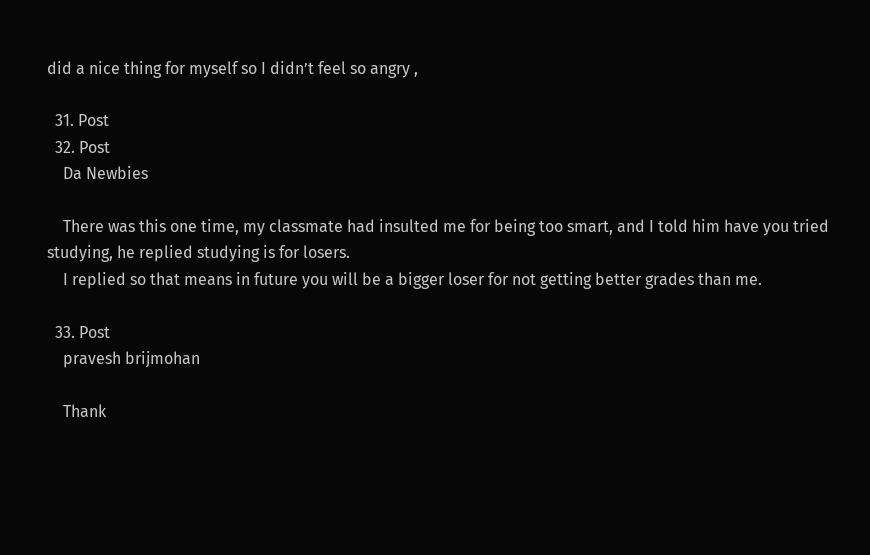did a nice thing for myself so I didn’t feel so angry ,

  31. Post
  32. Post
    Da Newbies

    There was this one time, my classmate had insulted me for being too smart, and I told him have you tried studying, he replied studying is for losers.
    I replied so that means in future you will be a bigger loser for not getting better grades than me.

  33. Post
    pravesh brijmohan

    Thank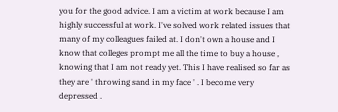you for the good advice. I am a victim at work because I am highly successful at work. I've solved work related issues that many of my colleagues failed at. I don't own a house and I know that colleges prompt me all the time to buy a house , knowing that I am not ready yet. This I have realised so far as they are ' throwing sand in my face ' . I become very depressed .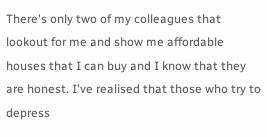There's only two of my colleagues that lookout for me and show me affordable houses that I can buy and I know that they are honest. I've realised that those who try to depress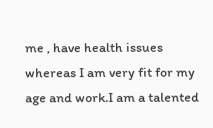me , have health issues whereas I am very fit for my age and work.I am a talented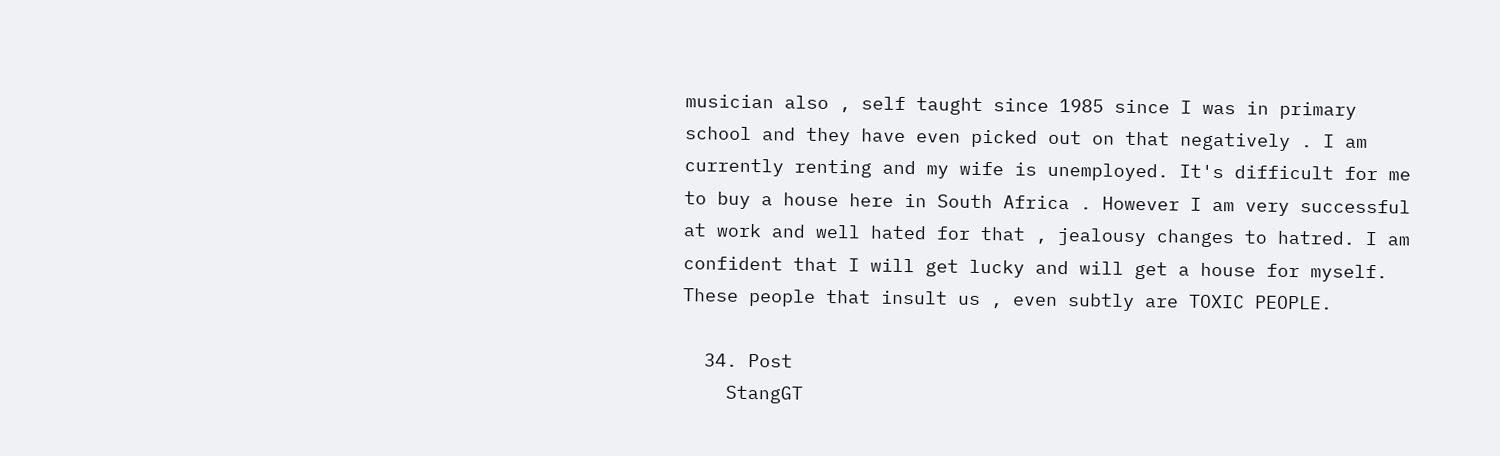musician also , self taught since 1985 since I was in primary school and they have even picked out on that negatively . I am currently renting and my wife is unemployed. It's difficult for me to buy a house here in South Africa . However I am very successful at work and well hated for that , jealousy changes to hatred. I am confident that I will get lucky and will get a house for myself. These people that insult us , even subtly are TOXIC PEOPLE.

  34. Post
    StangGT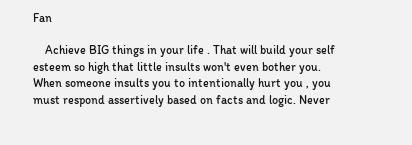Fan

    Achieve BIG things in your life . That will build your self esteem so high that little insults won't even bother you. When someone insults you to intentionally hurt you , you must respond assertively based on facts and logic. Never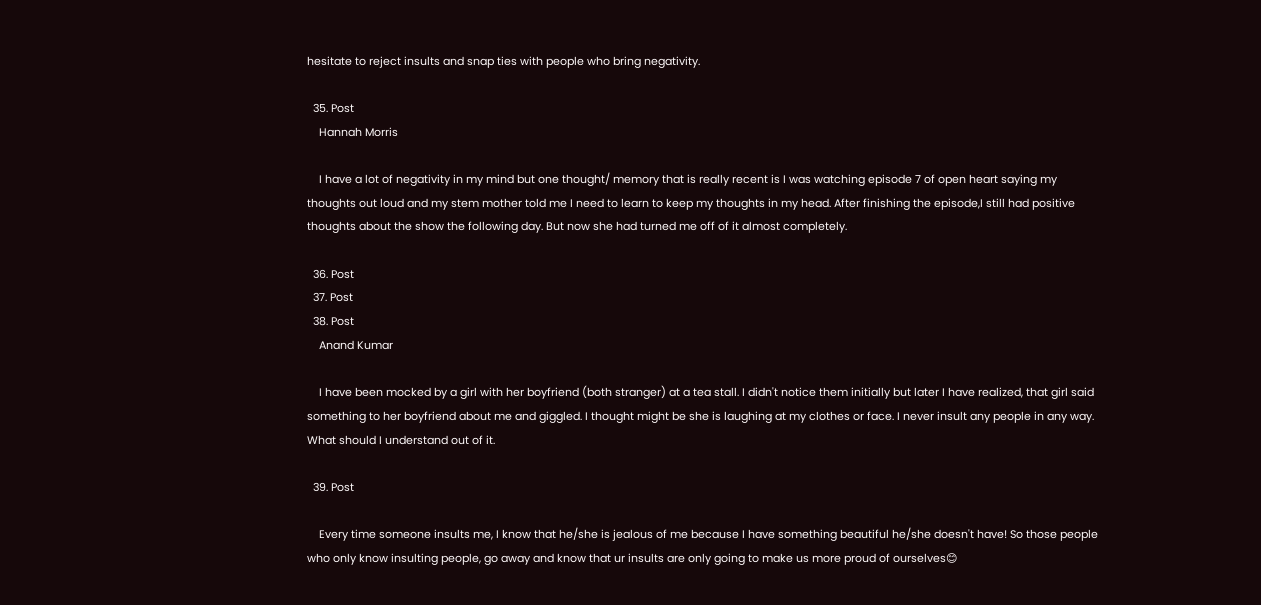hesitate to reject insults and snap ties with people who bring negativity.

  35. Post
    Hannah Morris

    I have a lot of negativity in my mind but one thought/ memory that is really recent is I was watching episode 7 of open heart saying my thoughts out loud and my stem mother told me I need to learn to keep my thoughts in my head. After finishing the episode,I still had positive thoughts about the show the following day. But now she had turned me off of it almost completely.

  36. Post
  37. Post
  38. Post
    Anand Kumar

    I have been mocked by a girl with her boyfriend (both stranger) at a tea stall. I didn't notice them initially but later I have realized, that girl said something to her boyfriend about me and giggled. I thought might be she is laughing at my clothes or face. I never insult any people in any way. What should I understand out of it.

  39. Post

    Every time someone insults me, I know that he/she is jealous of me because I have something beautiful he/she doesn't have! So those people who only know insulting people, go away and know that ur insults are only going to make us more proud of ourselves😊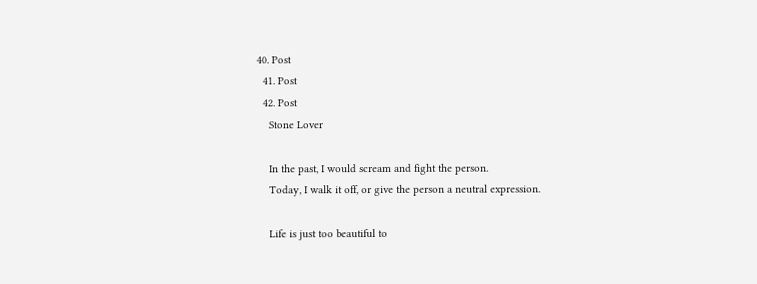40. Post
  41. Post
  42. Post
    Stone Lover

    In the past, I would scream and fight the person.
    Today, I walk it off, or give the person a neutral expression.

    Life is just too beautiful to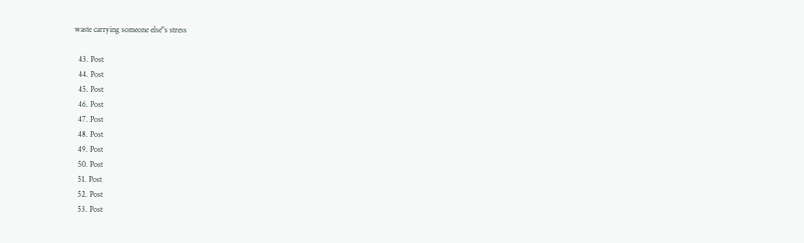waste carrying someone else"s stress

  43. Post
  44. Post
  45. Post
  46. Post
  47. Post
  48. Post
  49. Post
  50. Post
  51. Post
  52. Post
  53. Post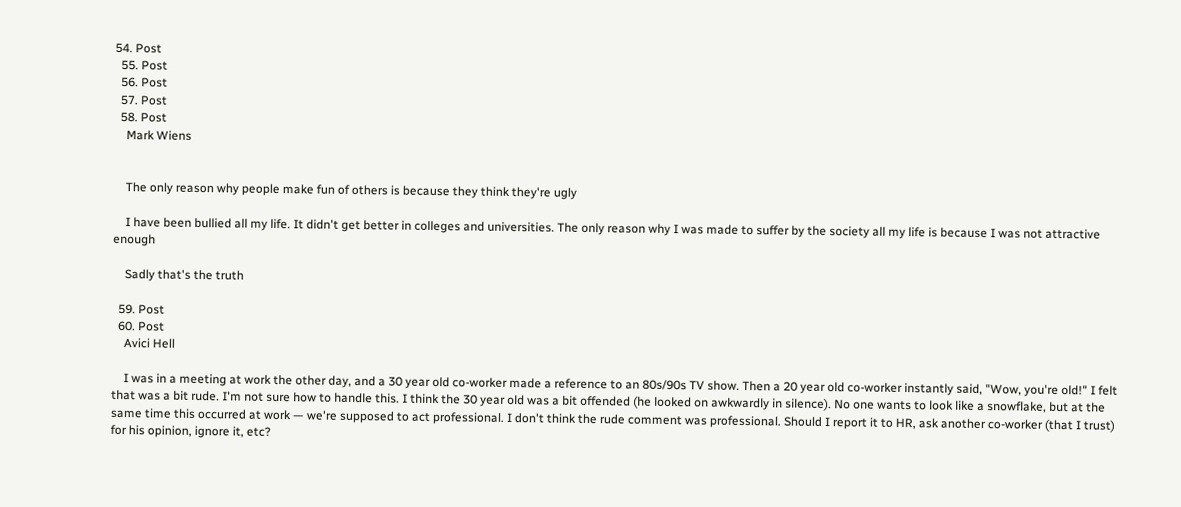54. Post
  55. Post
  56. Post
  57. Post
  58. Post
    Mark Wiens


    The only reason why people make fun of others is because they think they're ugly

    I have been bullied all my life. It didn't get better in colleges and universities. The only reason why I was made to suffer by the society all my life is because I was not attractive enough

    Sadly that's the truth

  59. Post
  60. Post
    Avici Hell

    I was in a meeting at work the other day, and a 30 year old co-worker made a reference to an 80s/90s TV show. Then a 20 year old co-worker instantly said, "Wow, you're old!" I felt that was a bit rude. I'm not sure how to handle this. I think the 30 year old was a bit offended (he looked on awkwardly in silence). No one wants to look like a snowflake, but at the same time this occurred at work — we're supposed to act professional. I don't think the rude comment was professional. Should I report it to HR, ask another co-worker (that I trust) for his opinion, ignore it, etc?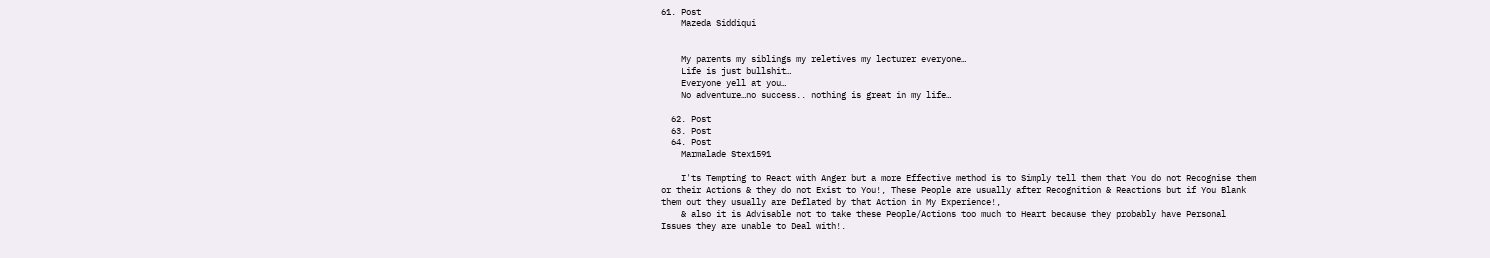61. Post
    Mazeda Siddiqui


    My parents my siblings my reletives my lecturer everyone…
    Life is just bullshit…
    Everyone yell at you…
    No adventure…no success.. nothing is great in my life…

  62. Post
  63. Post
  64. Post
    Marmalade Stex1591

    I'ts Tempting to React with Anger but a more Effective method is to Simply tell them that You do not Recognise them or their Actions & they do not Exist to You!, These People are usually after Recognition & Reactions but if You Blank them out they usually are Deflated by that Action in My Experience!,
    & also it is Advisable not to take these People/Actions too much to Heart because they probably have Personal Issues they are unable to Deal with!.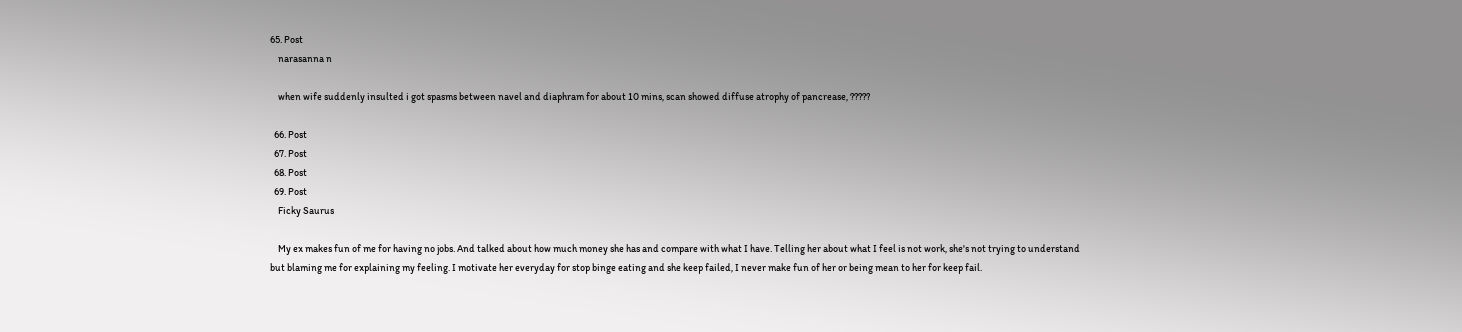65. Post
    narasanna n

    when wife suddenly insulted i got spasms between navel and diaphram for about 10 mins, scan showed diffuse atrophy of pancrease, ?????

  66. Post
  67. Post
  68. Post
  69. Post
    Ficky Saurus

    My ex makes fun of me for having no jobs. And talked about how much money she has and compare with what I have. Telling her about what I feel is not work, she's not trying to understand but blaming me for explaining my feeling. I motivate her everyday for stop binge eating and she keep failed, I never make fun of her or being mean to her for keep fail.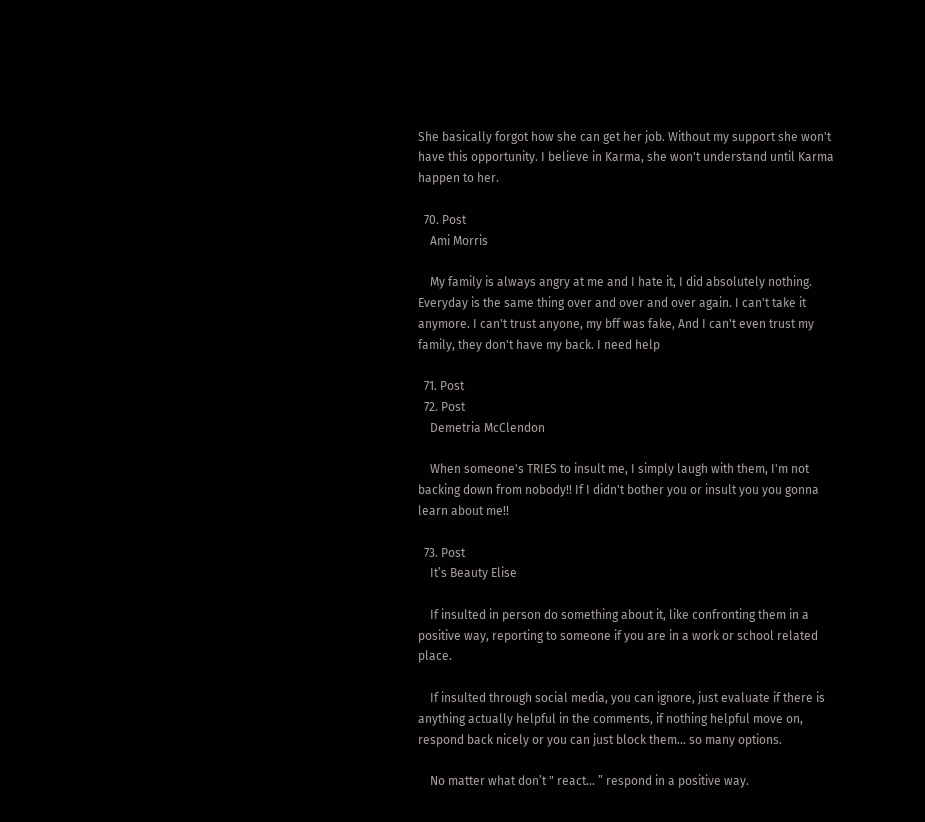She basically forgot how she can get her job. Without my support she won't have this opportunity. I believe in Karma, she won't understand until Karma happen to her.

  70. Post
    Ami Morris

    My family is always angry at me and I hate it, I did absolutely nothing. Everyday is the same thing over and over and over again. I can't take it anymore. I can't trust anyone, my bff was fake, And I can't even trust my family, they don't have my back. I need help

  71. Post
  72. Post
    Demetria McClendon

    When someone's TRIES to insult me, I simply laugh with them, I'm not backing down from nobody!! If I didn't bother you or insult you you gonna learn about me!!

  73. Post
    It’s Beauty Elise

    If insulted in person do something about it, like confronting them in a positive way, reporting to someone if you are in a work or school related place.

    If insulted through social media, you can ignore, just evaluate if there is anything actually helpful in the comments, if nothing helpful move on, respond back nicely or you can just block them… so many options.

    No matter what don’t " react… ” respond in a positive way.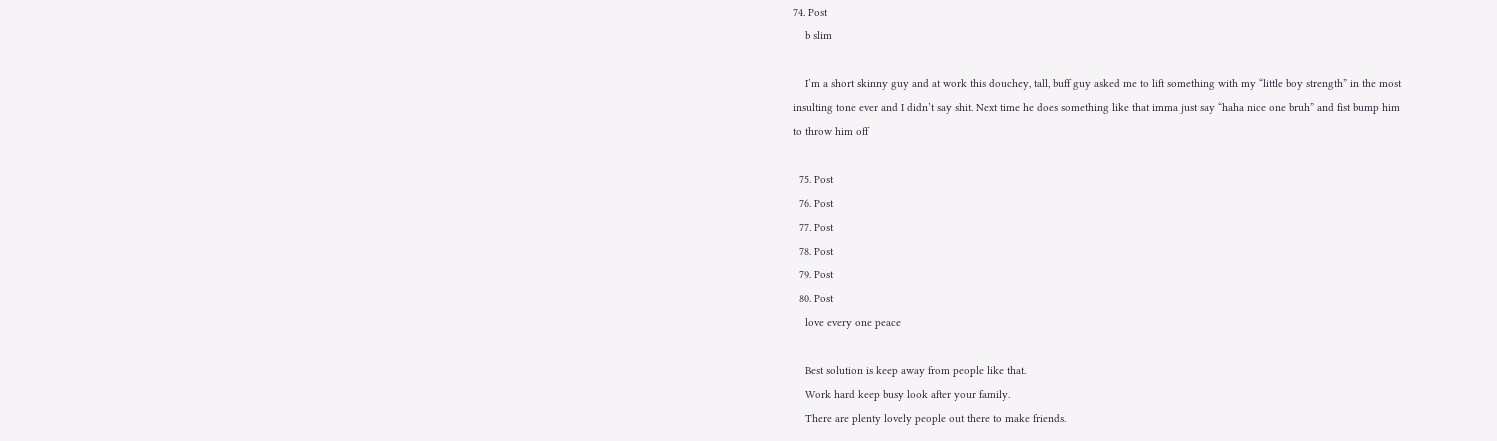74. Post
    b slim

    I’m a short skinny guy and at work this douchey, tall, buff guy asked me to lift something with my “little boy strength” in the most insulting tone ever and I didn’t say shit. Next time he does something like that imma just say “haha nice one bruh” and fist bump him to throw him off

  75. Post
  76. Post
  77. Post
  78. Post
  79. Post
  80. Post
    love every one peace

    Best solution is keep away from people like that.
    Work hard keep busy look after your family.
    There are plenty lovely people out there to make friends.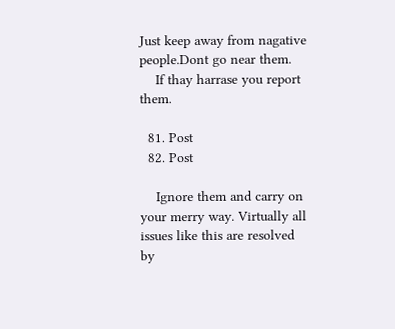Just keep away from nagative people.Dont go near them.
    If thay harrase you report them.

  81. Post
  82. Post

    Ignore them and carry on your merry way. Virtually all issues like this are resolved by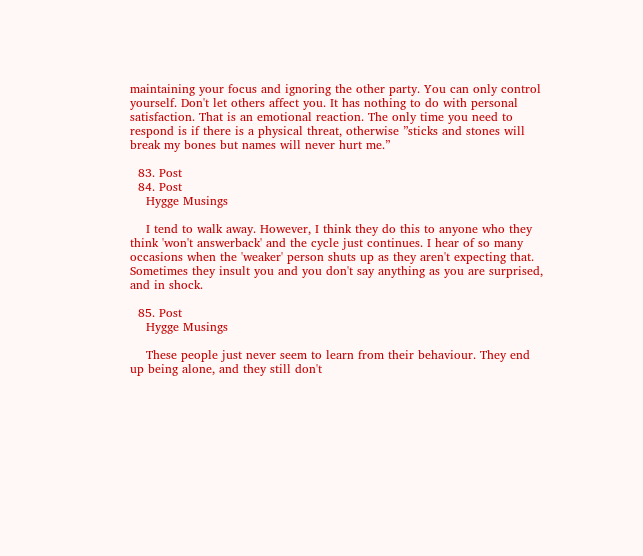maintaining your focus and ignoring the other party. You can only control yourself. Don't let others affect you. It has nothing to do with personal satisfaction. That is an emotional reaction. The only time you need to respond is if there is a physical threat, otherwise ”sticks and stones will break my bones but names will never hurt me.”

  83. Post
  84. Post
    Hygge Musings

    I tend to walk away. However, I think they do this to anyone who they think 'won't answerback' and the cycle just continues. I hear of so many occasions when the 'weaker' person shuts up as they aren't expecting that. Sometimes they insult you and you don't say anything as you are surprised, and in shock.

  85. Post
    Hygge Musings

    These people just never seem to learn from their behaviour. They end up being alone, and they still don't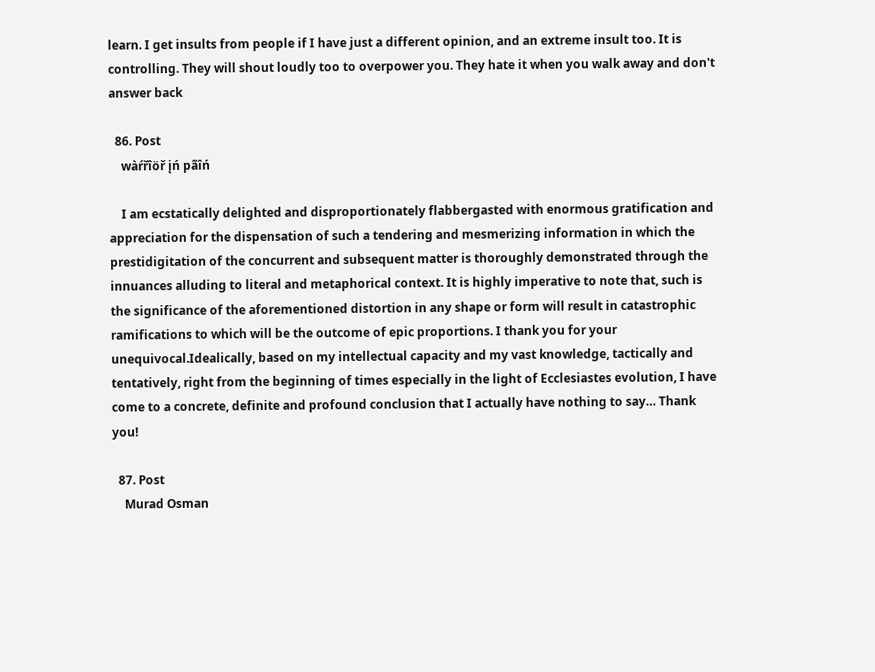learn. I get insults from people if I have just a different opinion, and an extreme insult too. It is controlling. They will shout loudly too to overpower you. They hate it when you walk away and don't answer back

  86. Post
    wàŕřîöř įń pãîń

    I am ecstatically delighted and disproportionately flabbergasted with enormous gratification and appreciation for the dispensation of such a tendering and mesmerizing information in which the prestidigitation of the concurrent and subsequent matter is thoroughly demonstrated through the innuances alluding to literal and metaphorical context. It is highly imperative to note that, such is the significance of the aforementioned distortion in any shape or form will result in catastrophic ramifications to which will be the outcome of epic proportions. I thank you for your unequivocal.Idealically, based on my intellectual capacity and my vast knowledge, tactically and tentatively, right from the beginning of times especially in the light of Ecclesiastes evolution, I have come to a concrete, definite and profound conclusion that I actually have nothing to say… Thank you!

  87. Post
    Murad Osman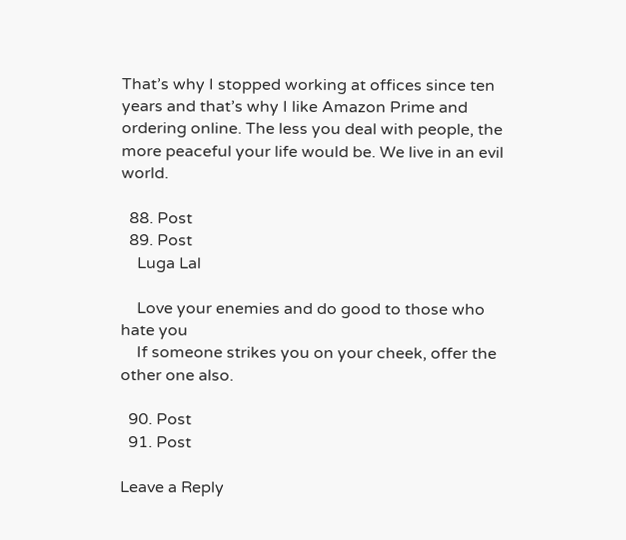That’s why I stopped working at offices since ten years and that’s why I like Amazon Prime and ordering online. The less you deal with people, the more peaceful your life would be. We live in an evil world.

  88. Post
  89. Post
    Luga Lal

    Love your enemies and do good to those who hate you
    If someone strikes you on your cheek, offer the other one also.

  90. Post
  91. Post

Leave a Reply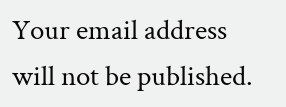Your email address will not be published.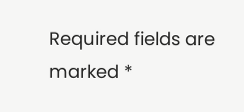Required fields are marked *